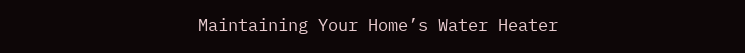Maintaining Your Home’s Water Heater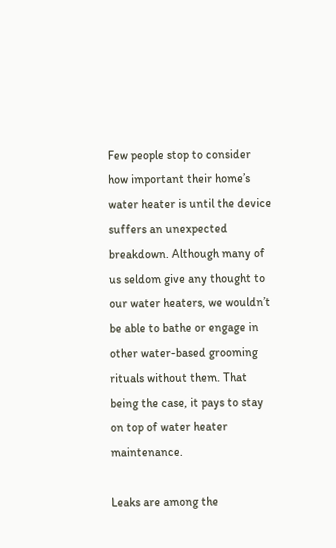Few people stop to consider how important their home’s water heater is until the device suffers an unexpected breakdown. Although many of us seldom give any thought to our water heaters, we wouldn’t be able to bathe or engage in other water-based grooming rituals without them. That being the case, it pays to stay on top of water heater maintenance.

Leaks are among the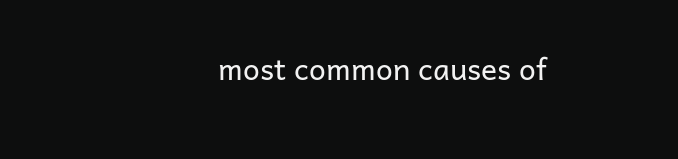most common causes of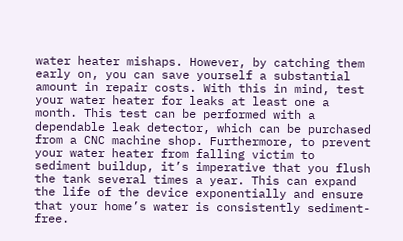water heater mishaps. However, by catching them early on, you can save yourself a substantial amount in repair costs. With this in mind, test your water heater for leaks at least one a month. This test can be performed with a dependable leak detector, which can be purchased from a CNC machine shop. Furthermore, to prevent your water heater from falling victim to sediment buildup, it’s imperative that you flush the tank several times a year. This can expand the life of the device exponentially and ensure that your home’s water is consistently sediment-free.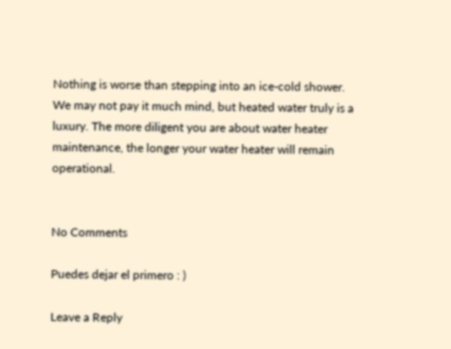Nothing is worse than stepping into an ice-cold shower. We may not pay it much mind, but heated water truly is a luxury. The more diligent you are about water heater maintenance, the longer your water heater will remain operational.


No Comments

Puedes dejar el primero : )

Leave a Reply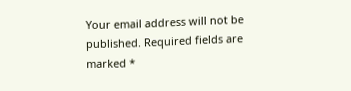Your email address will not be published. Required fields are marked *